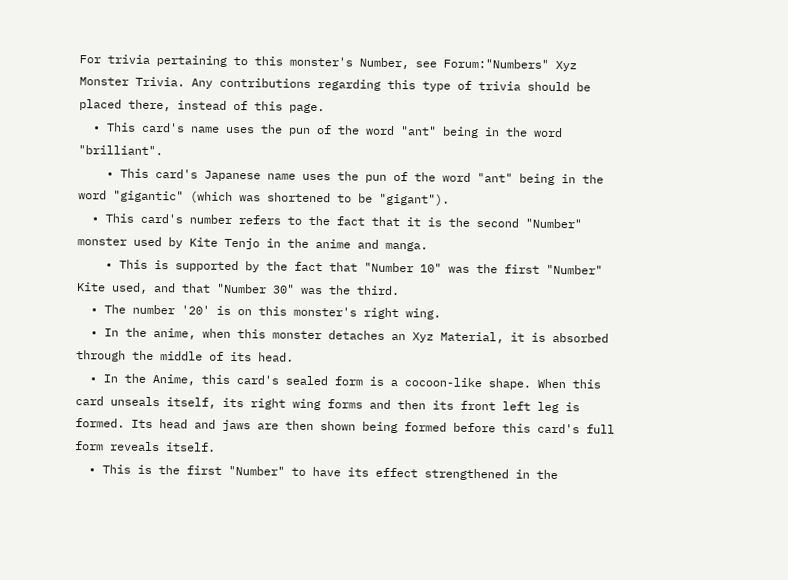For trivia pertaining to this monster's Number, see Forum:"Numbers" Xyz Monster Trivia. Any contributions regarding this type of trivia should be placed there, instead of this page.
  • This card's name uses the pun of the word "ant" being in the word "brilliant".
    • This card's Japanese name uses the pun of the word "ant" being in the word "gigantic" (which was shortened to be "gigant").
  • This card's number refers to the fact that it is the second "Number" monster used by Kite Tenjo in the anime and manga.
    • This is supported by the fact that "Number 10" was the first "Number" Kite used, and that "Number 30" was the third.
  • The number '20' is on this monster's right wing.
  • In the anime, when this monster detaches an Xyz Material, it is absorbed through the middle of its head.
  • In the Anime, this card's sealed form is a cocoon-like shape. When this card unseals itself, its right wing forms and then its front left leg is formed. Its head and jaws are then shown being formed before this card's full form reveals itself.
  • This is the first "Number" to have its effect strengthened in the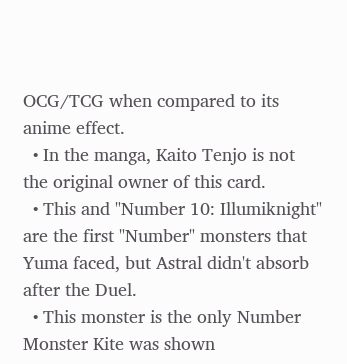OCG/TCG when compared to its anime effect.
  • In the manga, Kaito Tenjo is not the original owner of this card.
  • This and "Number 10: Illumiknight" are the first "Number" monsters that Yuma faced, but Astral didn't absorb after the Duel.
  • This monster is the only Number Monster Kite was shown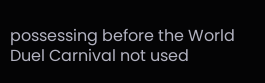possessing before the World Duel Carnival not used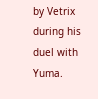by Vetrix during his duel with Yuma.